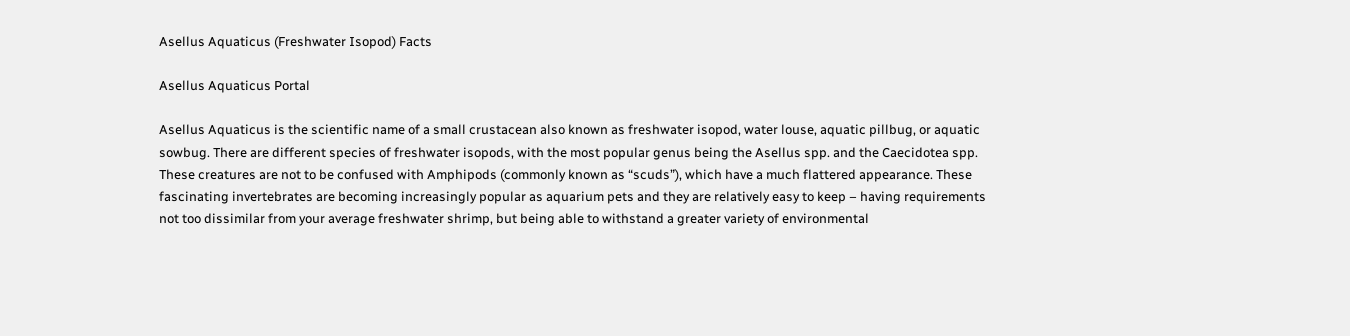Asellus Aquaticus (Freshwater Isopod) Facts

Asellus Aquaticus Portal

Asellus Aquaticus is the scientific name of a small crustacean also known as freshwater isopod, water louse, aquatic pillbug, or aquatic sowbug. There are different species of freshwater isopods, with the most popular genus being the Asellus spp. and the Caecidotea spp. These creatures are not to be confused with Amphipods (commonly known as “scuds”), which have a much flattered appearance. These fascinating invertebrates are becoming increasingly popular as aquarium pets and they are relatively easy to keep – having requirements not too dissimilar from your average freshwater shrimp, but being able to withstand a greater variety of environmental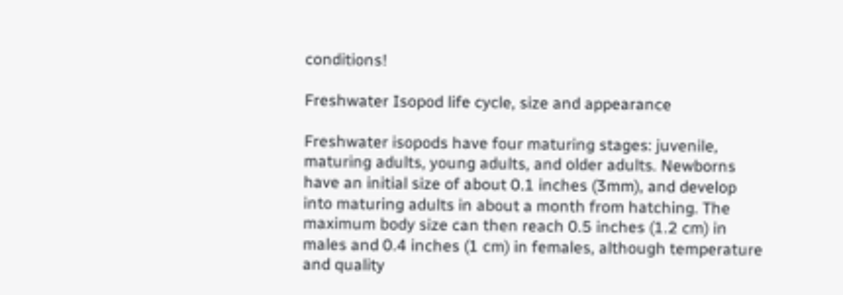conditions!

Freshwater Isopod life cycle, size and appearance

Freshwater isopods have four maturing stages: juvenile, maturing adults, young adults, and older adults. Newborns have an initial size of about 0.1 inches (3mm), and develop into maturing adults in about a month from hatching. The maximum body size can then reach 0.5 inches (1.2 cm) in males and 0.4 inches (1 cm) in females, although temperature and quality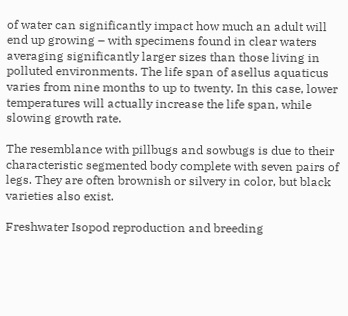of water can significantly impact how much an adult will end up growing – with specimens found in clear waters averaging significantly larger sizes than those living in polluted environments. The life span of asellus aquaticus varies from nine months to up to twenty. In this case, lower temperatures will actually increase the life span, while slowing growth rate.

The resemblance with pillbugs and sowbugs is due to their characteristic segmented body complete with seven pairs of legs. They are often brownish or silvery in color, but black varieties also exist.

Freshwater Isopod reproduction and breeding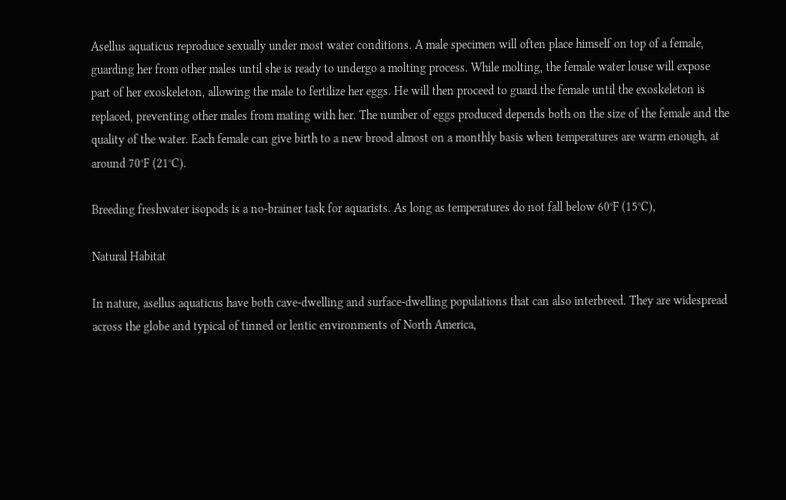Asellus aquaticus reproduce sexually under most water conditions. A male specimen will often place himself on top of a female, guarding her from other males until she is ready to undergo a molting process. While molting, the female water louse will expose part of her exoskeleton, allowing the male to fertilize her eggs. He will then proceed to guard the female until the exoskeleton is replaced, preventing other males from mating with her. The number of eggs produced depends both on the size of the female and the quality of the water. Each female can give birth to a new brood almost on a monthly basis when temperatures are warm enough, at around 70°F (21°C).

Breeding freshwater isopods is a no-brainer task for aquarists. As long as temperatures do not fall below 60°F (15°C),

Natural Habitat

In nature, asellus aquaticus have both cave-dwelling and surface-dwelling populations that can also interbreed. They are widespread across the globe and typical of tinned or lentic environments of North America,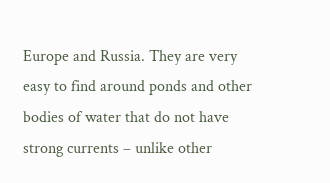Europe and Russia. They are very easy to find around ponds and other bodies of water that do not have strong currents – unlike other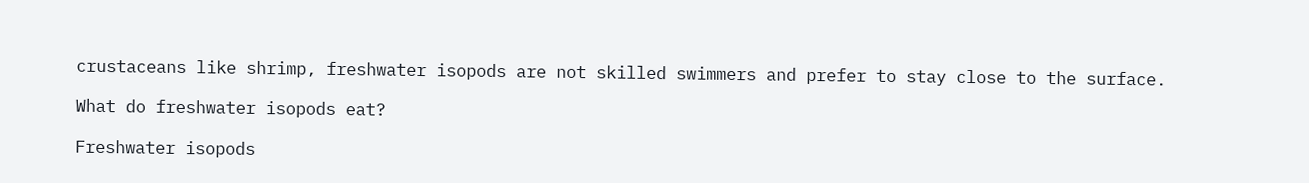crustaceans like shrimp, freshwater isopods are not skilled swimmers and prefer to stay close to the surface.

What do freshwater isopods eat?

Freshwater isopods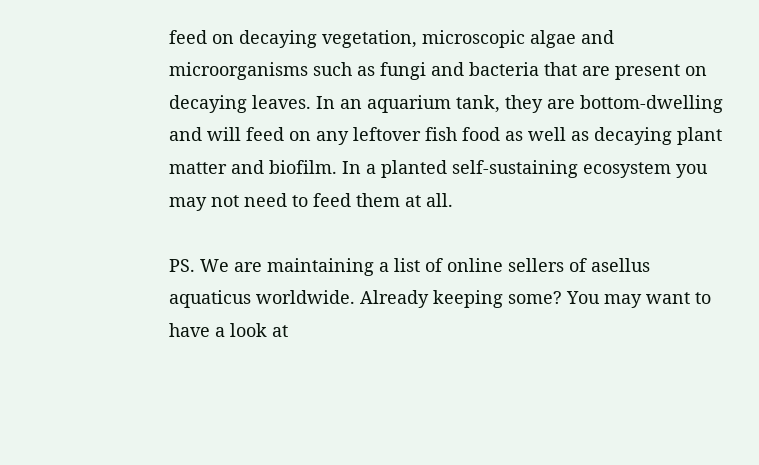feed on decaying vegetation, microscopic algae and microorganisms such as fungi and bacteria that are present on decaying leaves. In an aquarium tank, they are bottom-dwelling and will feed on any leftover fish food as well as decaying plant matter and biofilm. In a planted self-sustaining ecosystem you may not need to feed them at all.

PS. We are maintaining a list of online sellers of asellus aquaticus worldwide. Already keeping some? You may want to have a look at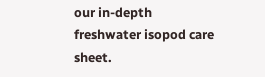our in-depth freshwater isopod care sheet.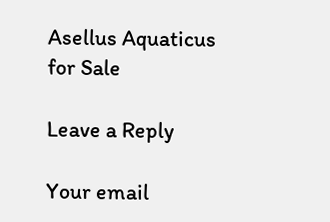Asellus Aquaticus for Sale

Leave a Reply

Your email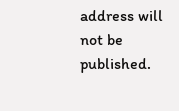address will not be published.